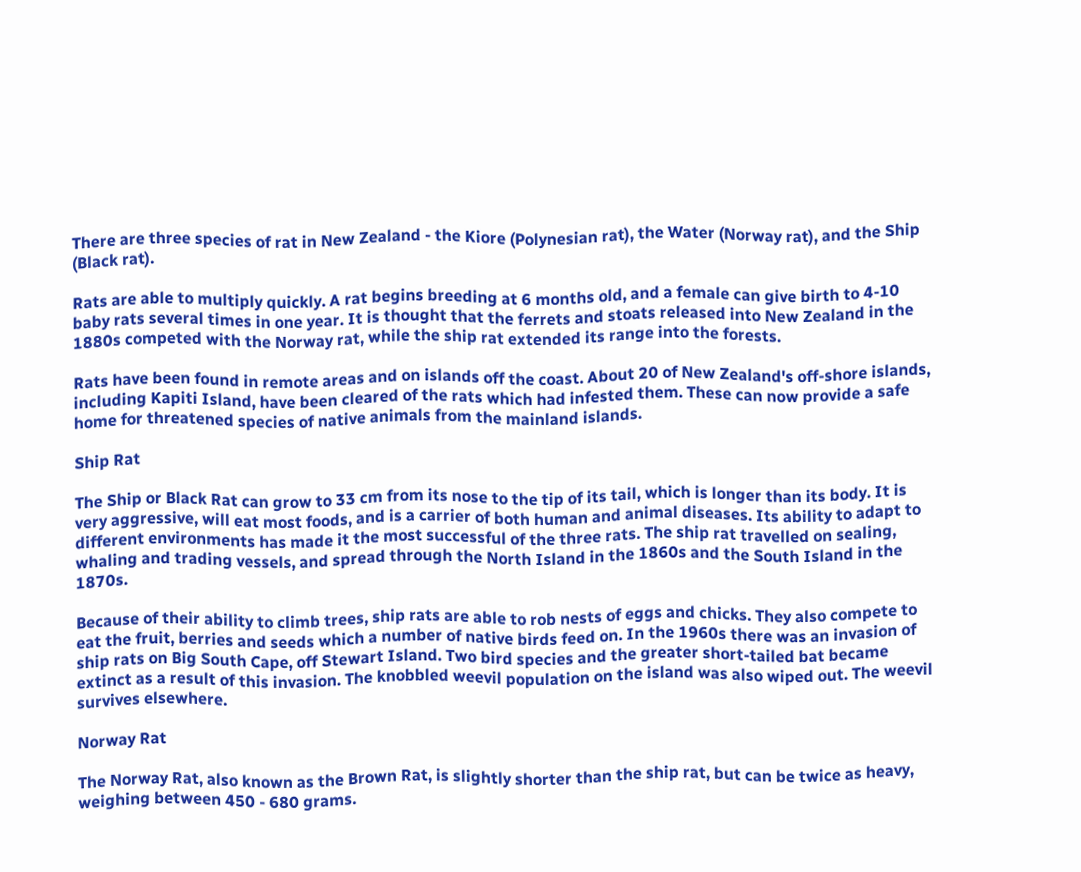There are three species of rat in New Zealand - the Kiore (Polynesian rat), the Water (Norway rat), and the Ship (Black rat).

Rats are able to multiply quickly. A rat begins breeding at 6 months old, and a female can give birth to 4-10 baby rats several times in one year. It is thought that the ferrets and stoats released into New Zealand in the 1880s competed with the Norway rat, while the ship rat extended its range into the forests.

Rats have been found in remote areas and on islands off the coast. About 20 of New Zealand's off-shore islands, including Kapiti Island, have been cleared of the rats which had infested them. These can now provide a safe home for threatened species of native animals from the mainland islands.

Ship Rat

The Ship or Black Rat can grow to 33 cm from its nose to the tip of its tail, which is longer than its body. It is very aggressive, will eat most foods, and is a carrier of both human and animal diseases. Its ability to adapt to different environments has made it the most successful of the three rats. The ship rat travelled on sealing, whaling and trading vessels, and spread through the North Island in the 1860s and the South Island in the 1870s.

Because of their ability to climb trees, ship rats are able to rob nests of eggs and chicks. They also compete to eat the fruit, berries and seeds which a number of native birds feed on. In the 1960s there was an invasion of ship rats on Big South Cape, off Stewart Island. Two bird species and the greater short-tailed bat became extinct as a result of this invasion. The knobbled weevil population on the island was also wiped out. The weevil survives elsewhere.

Norway Rat

The Norway Rat, also known as the Brown Rat, is slightly shorter than the ship rat, but can be twice as heavy, weighing between 450 - 680 grams.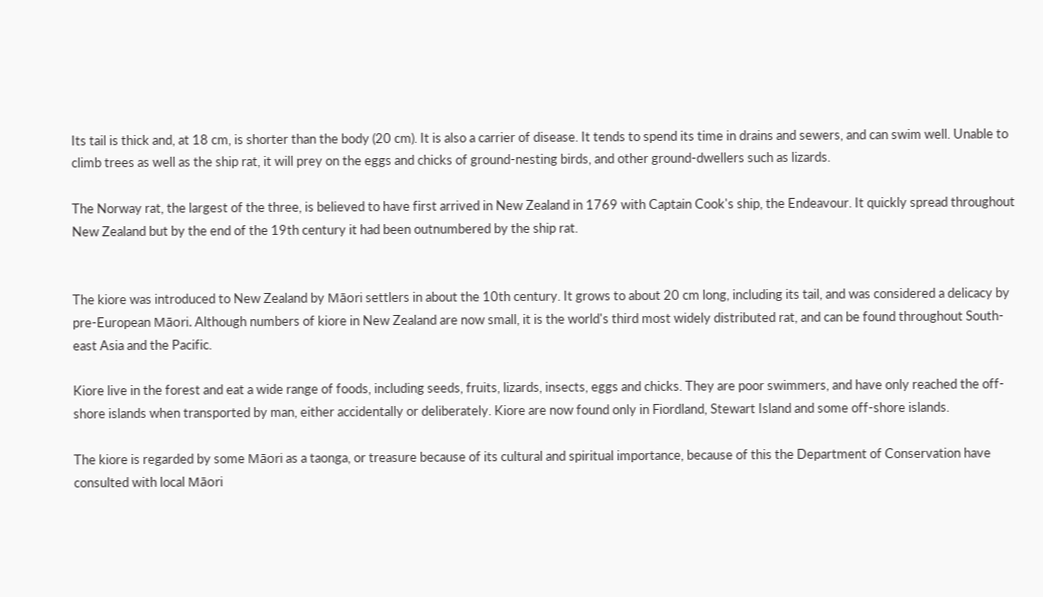Its tail is thick and, at 18 cm, is shorter than the body (20 cm). It is also a carrier of disease. It tends to spend its time in drains and sewers, and can swim well. Unable to climb trees as well as the ship rat, it will prey on the eggs and chicks of ground-nesting birds, and other ground-dwellers such as lizards.

The Norway rat, the largest of the three, is believed to have first arrived in New Zealand in 1769 with Captain Cook's ship, the Endeavour. It quickly spread throughout New Zealand but by the end of the 19th century it had been outnumbered by the ship rat.


The kiore was introduced to New Zealand by Māori settlers in about the 10th century. It grows to about 20 cm long, including its tail, and was considered a delicacy by pre-European Māori. Although numbers of kiore in New Zealand are now small, it is the world's third most widely distributed rat, and can be found throughout South-east Asia and the Pacific.

Kiore live in the forest and eat a wide range of foods, including seeds, fruits, lizards, insects, eggs and chicks. They are poor swimmers, and have only reached the off-shore islands when transported by man, either accidentally or deliberately. Kiore are now found only in Fiordland, Stewart Island and some off-shore islands.

The kiore is regarded by some Māori as a taonga, or treasure because of its cultural and spiritual importance, because of this the Department of Conservation have consulted with local Māori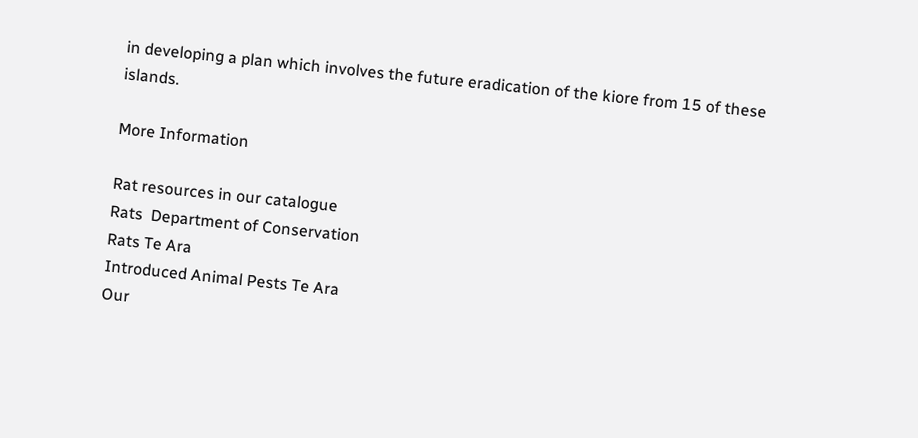in developing a plan which involves the future eradication of the kiore from 15 of these islands.

More Information

Rat resources in our catalogue
Rats  Department of Conservation
Rats Te Ara
Introduced Animal Pests Te Ara
Our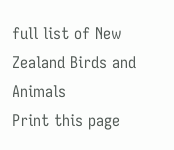full list of New Zealand Birds and Animals
Print this page